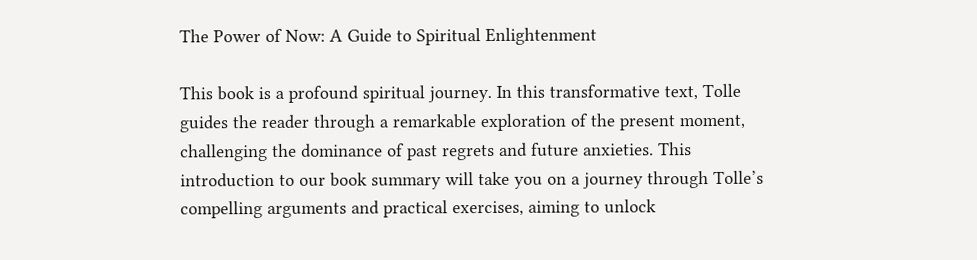The Power of Now: A Guide to Spiritual Enlightenment

This book is a profound spiritual journey. In this transformative text, Tolle guides the reader through a remarkable exploration of the present moment, challenging the dominance of past regrets and future anxieties. This introduction to our book summary will take you on a journey through Tolle’s compelling arguments and practical exercises, aiming to unlock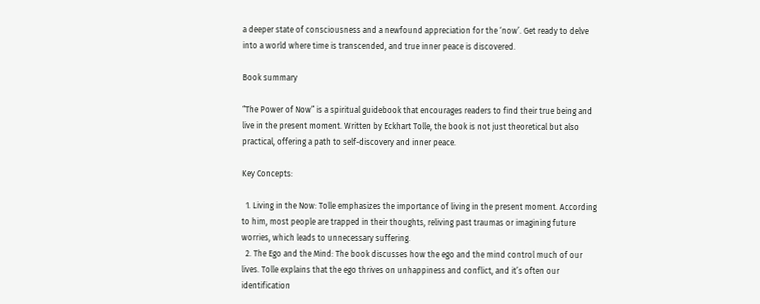a deeper state of consciousness and a newfound appreciation for the ‘now’. Get ready to delve into a world where time is transcended, and true inner peace is discovered.

Book summary

“The Power of Now” is a spiritual guidebook that encourages readers to find their true being and live in the present moment. Written by Eckhart Tolle, the book is not just theoretical but also practical, offering a path to self-discovery and inner peace.

Key Concepts:

  1. Living in the Now: Tolle emphasizes the importance of living in the present moment. According to him, most people are trapped in their thoughts, reliving past traumas or imagining future worries, which leads to unnecessary suffering.
  2. The Ego and the Mind: The book discusses how the ego and the mind control much of our lives. Tolle explains that the ego thrives on unhappiness and conflict, and it’s often our identification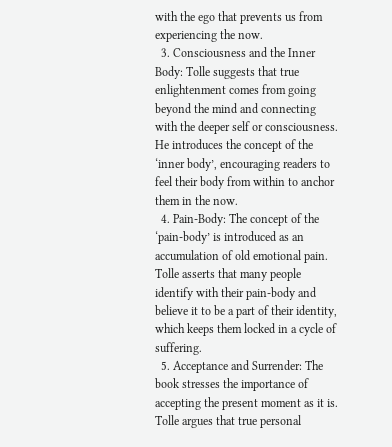with the ego that prevents us from experiencing the now.
  3. Consciousness and the Inner Body: Tolle suggests that true enlightenment comes from going beyond the mind and connecting with the deeper self or consciousness. He introduces the concept of the ‘inner body’, encouraging readers to feel their body from within to anchor them in the now.
  4. Pain-Body: The concept of the ‘pain-body’ is introduced as an accumulation of old emotional pain. Tolle asserts that many people identify with their pain-body and believe it to be a part of their identity, which keeps them locked in a cycle of suffering.
  5. Acceptance and Surrender: The book stresses the importance of accepting the present moment as it is. Tolle argues that true personal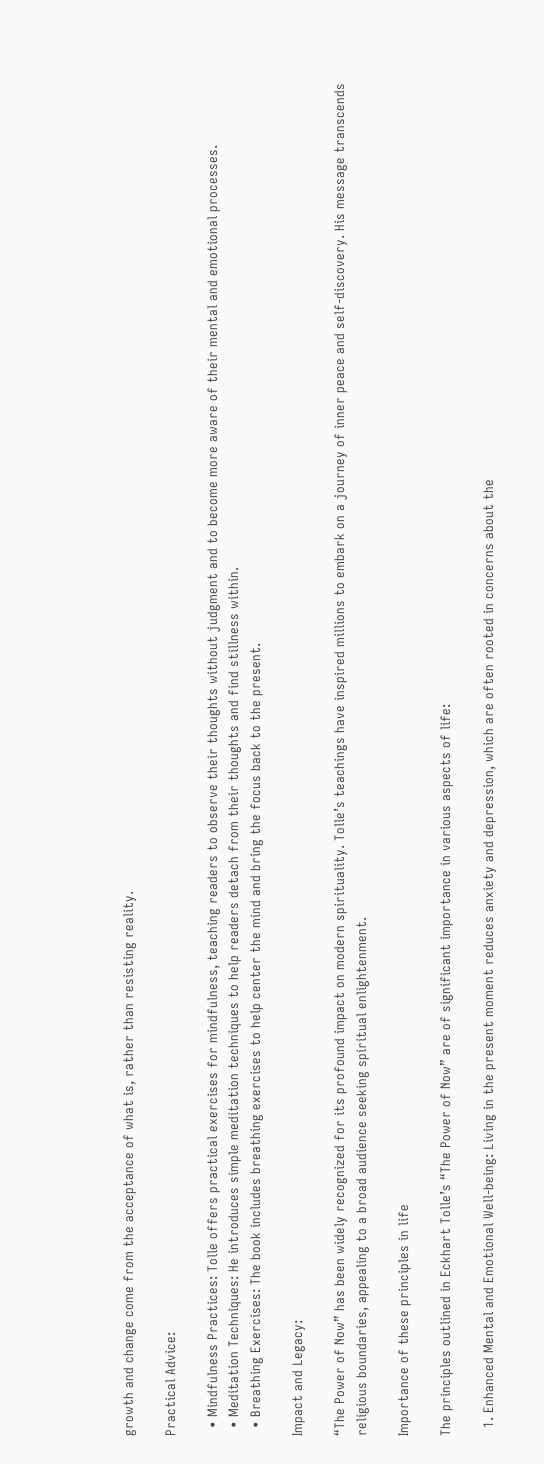growth and change come from the acceptance of what is, rather than resisting reality.

Practical Advice:

  • Mindfulness Practices: Tolle offers practical exercises for mindfulness, teaching readers to observe their thoughts without judgment and to become more aware of their mental and emotional processes.
  • Meditation Techniques: He introduces simple meditation techniques to help readers detach from their thoughts and find stillness within.
  • Breathing Exercises: The book includes breathing exercises to help center the mind and bring the focus back to the present.

Impact and Legacy:

“The Power of Now” has been widely recognized for its profound impact on modern spirituality. Tolle’s teachings have inspired millions to embark on a journey of inner peace and self-discovery. His message transcends religious boundaries, appealing to a broad audience seeking spiritual enlightenment.

Importance of these principles in life

The principles outlined in Eckhart Tolle’s “The Power of Now” are of significant importance in various aspects of life:

  1. Enhanced Mental and Emotional Well-being: Living in the present moment reduces anxiety and depression, which are often rooted in concerns about the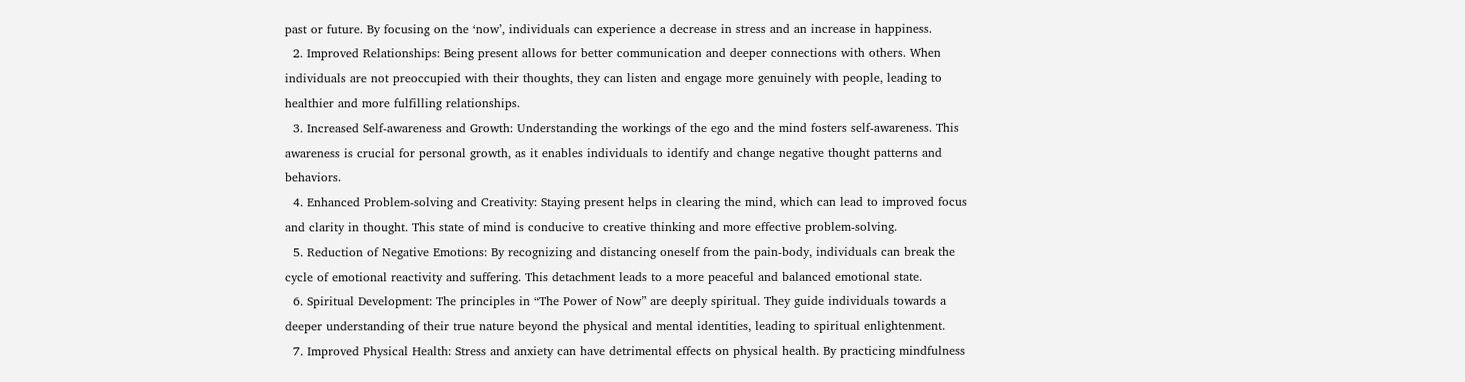past or future. By focusing on the ‘now’, individuals can experience a decrease in stress and an increase in happiness.
  2. Improved Relationships: Being present allows for better communication and deeper connections with others. When individuals are not preoccupied with their thoughts, they can listen and engage more genuinely with people, leading to healthier and more fulfilling relationships.
  3. Increased Self-awareness and Growth: Understanding the workings of the ego and the mind fosters self-awareness. This awareness is crucial for personal growth, as it enables individuals to identify and change negative thought patterns and behaviors.
  4. Enhanced Problem-solving and Creativity: Staying present helps in clearing the mind, which can lead to improved focus and clarity in thought. This state of mind is conducive to creative thinking and more effective problem-solving.
  5. Reduction of Negative Emotions: By recognizing and distancing oneself from the pain-body, individuals can break the cycle of emotional reactivity and suffering. This detachment leads to a more peaceful and balanced emotional state.
  6. Spiritual Development: The principles in “The Power of Now” are deeply spiritual. They guide individuals towards a deeper understanding of their true nature beyond the physical and mental identities, leading to spiritual enlightenment.
  7. Improved Physical Health: Stress and anxiety can have detrimental effects on physical health. By practicing mindfulness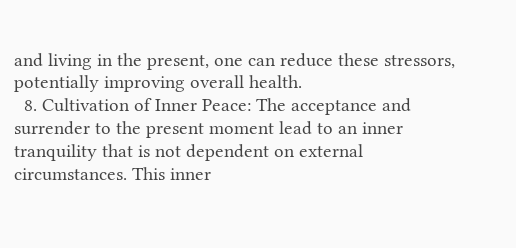and living in the present, one can reduce these stressors, potentially improving overall health.
  8. Cultivation of Inner Peace: The acceptance and surrender to the present moment lead to an inner tranquility that is not dependent on external circumstances. This inner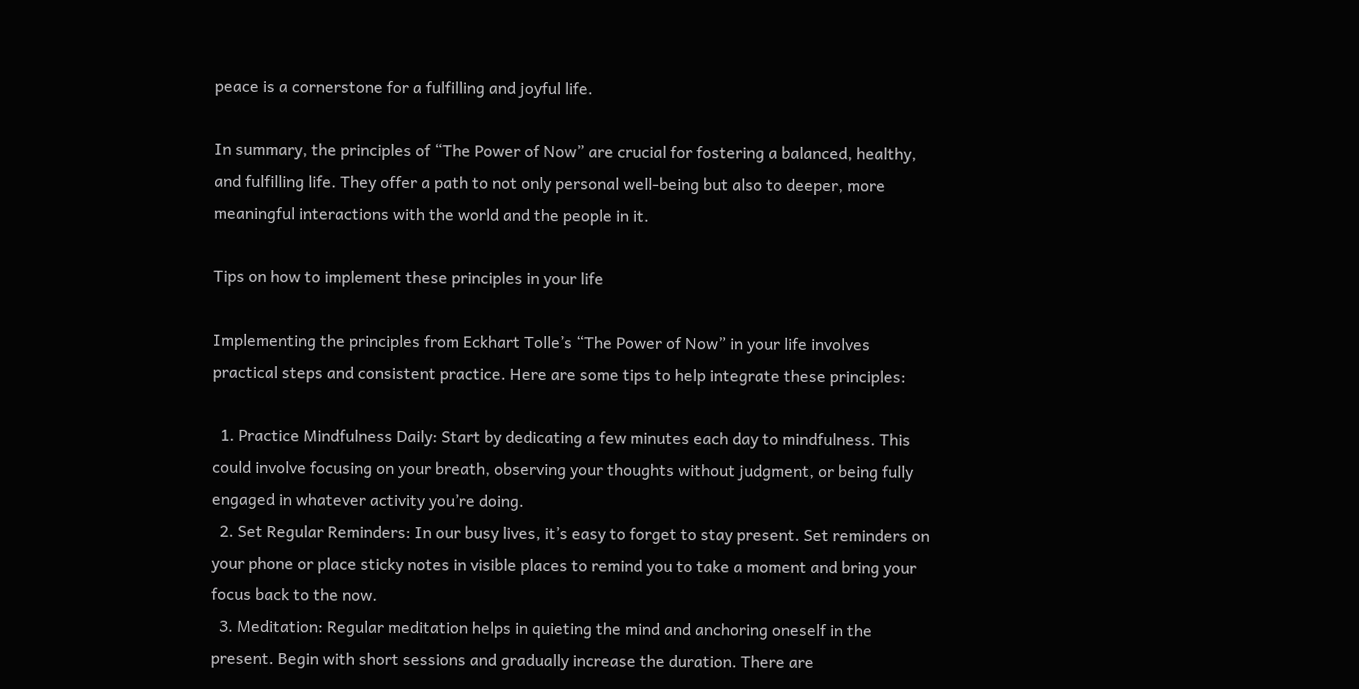peace is a cornerstone for a fulfilling and joyful life.

In summary, the principles of “The Power of Now” are crucial for fostering a balanced, healthy, and fulfilling life. They offer a path to not only personal well-being but also to deeper, more meaningful interactions with the world and the people in it.

Tips on how to implement these principles in your life

Implementing the principles from Eckhart Tolle’s “The Power of Now” in your life involves practical steps and consistent practice. Here are some tips to help integrate these principles:

  1. Practice Mindfulness Daily: Start by dedicating a few minutes each day to mindfulness. This could involve focusing on your breath, observing your thoughts without judgment, or being fully engaged in whatever activity you’re doing.
  2. Set Regular Reminders: In our busy lives, it’s easy to forget to stay present. Set reminders on your phone or place sticky notes in visible places to remind you to take a moment and bring your focus back to the now.
  3. Meditation: Regular meditation helps in quieting the mind and anchoring oneself in the present. Begin with short sessions and gradually increase the duration. There are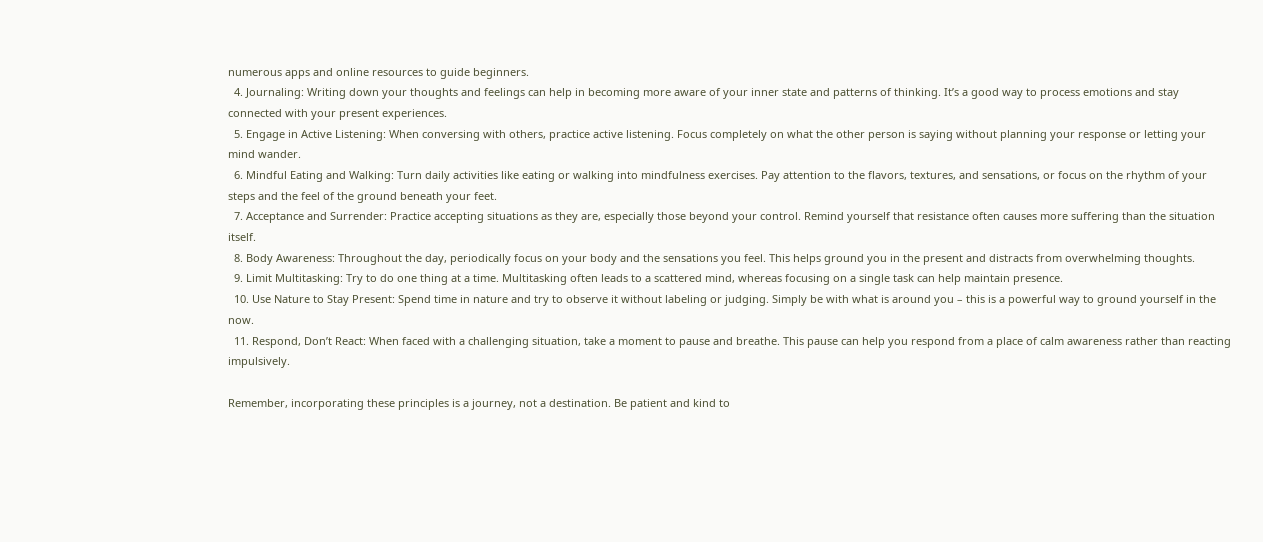numerous apps and online resources to guide beginners.
  4. Journaling: Writing down your thoughts and feelings can help in becoming more aware of your inner state and patterns of thinking. It’s a good way to process emotions and stay connected with your present experiences.
  5. Engage in Active Listening: When conversing with others, practice active listening. Focus completely on what the other person is saying without planning your response or letting your mind wander.
  6. Mindful Eating and Walking: Turn daily activities like eating or walking into mindfulness exercises. Pay attention to the flavors, textures, and sensations, or focus on the rhythm of your steps and the feel of the ground beneath your feet.
  7. Acceptance and Surrender: Practice accepting situations as they are, especially those beyond your control. Remind yourself that resistance often causes more suffering than the situation itself.
  8. Body Awareness: Throughout the day, periodically focus on your body and the sensations you feel. This helps ground you in the present and distracts from overwhelming thoughts.
  9. Limit Multitasking: Try to do one thing at a time. Multitasking often leads to a scattered mind, whereas focusing on a single task can help maintain presence.
  10. Use Nature to Stay Present: Spend time in nature and try to observe it without labeling or judging. Simply be with what is around you – this is a powerful way to ground yourself in the now.
  11. Respond, Don’t React: When faced with a challenging situation, take a moment to pause and breathe. This pause can help you respond from a place of calm awareness rather than reacting impulsively.

Remember, incorporating these principles is a journey, not a destination. Be patient and kind to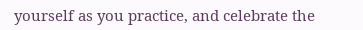yourself as you practice, and celebrate the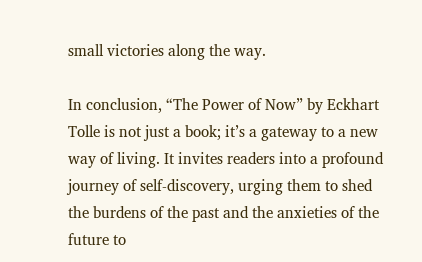small victories along the way.

In conclusion, “The Power of Now” by Eckhart Tolle is not just a book; it’s a gateway to a new way of living. It invites readers into a profound journey of self-discovery, urging them to shed the burdens of the past and the anxieties of the future to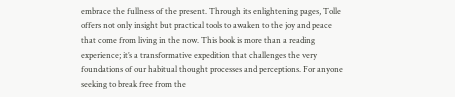embrace the fullness of the present. Through its enlightening pages, Tolle offers not only insight but practical tools to awaken to the joy and peace that come from living in the now. This book is more than a reading experience; it’s a transformative expedition that challenges the very foundations of our habitual thought processes and perceptions. For anyone seeking to break free from the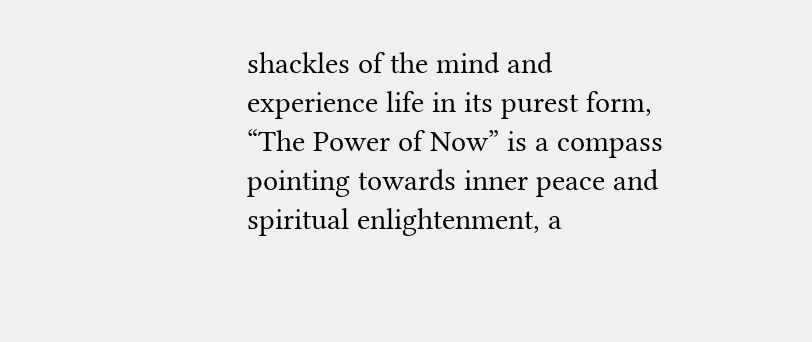shackles of the mind and experience life in its purest form, “The Power of Now” is a compass pointing towards inner peace and spiritual enlightenment, a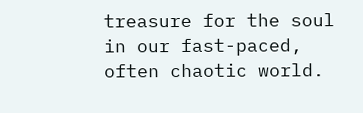treasure for the soul in our fast-paced, often chaotic world.